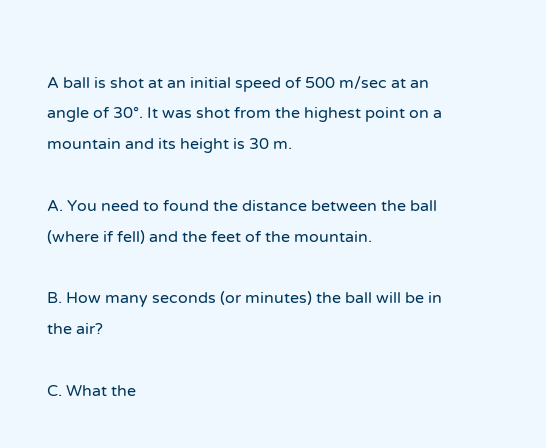A ball is shot at an initial speed of 500 m/sec at an angle of 30°. It was shot from the highest point on a mountain and its height is 30 m.

A. You need to found the distance between the ball (where if fell) and the feet of the mountain.

B. How many seconds (or minutes) the ball will be in the air?

C. What the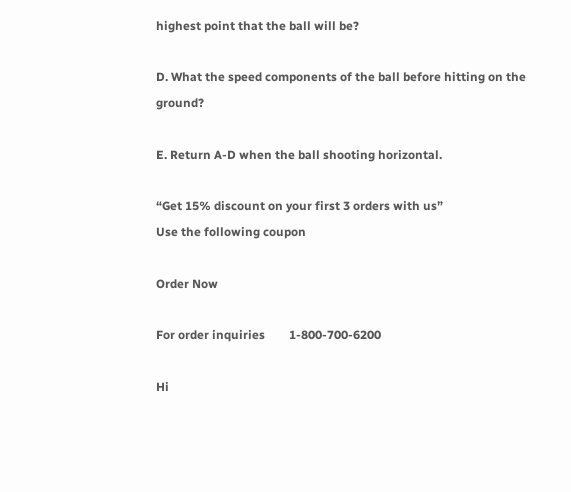highest point that the ball will be?

D. What the speed components of the ball before hitting on the ground?

E. Return A-D when the ball shooting horizontal.

“Get 15% discount on your first 3 orders with us”
Use the following coupon

Order Now

For order inquiries        1-800-700-6200

Hi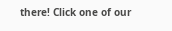there! Click one of our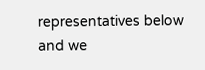representatives below and we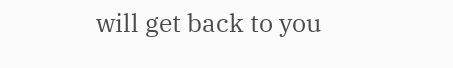will get back to you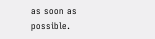as soon as possible.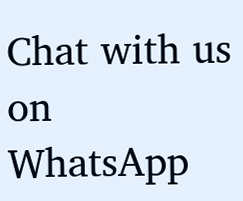Chat with us on WhatsApp